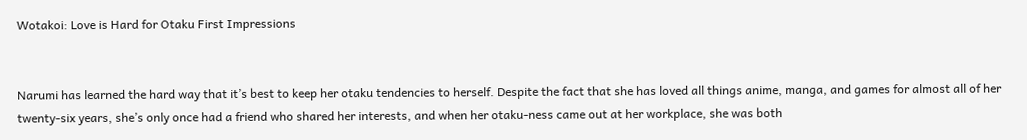Wotakoi: Love is Hard for Otaku First Impressions


Narumi has learned the hard way that it’s best to keep her otaku tendencies to herself. Despite the fact that she has loved all things anime, manga, and games for almost all of her twenty-six years, she’s only once had a friend who shared her interests, and when her otaku-ness came out at her workplace, she was both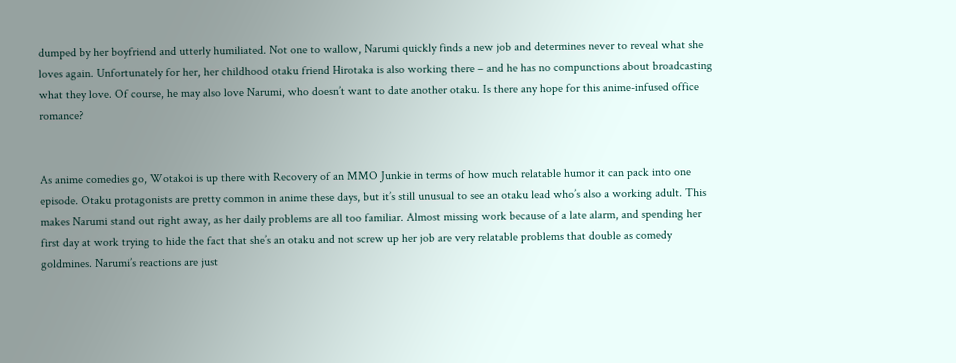dumped by her boyfriend and utterly humiliated. Not one to wallow, Narumi quickly finds a new job and determines never to reveal what she loves again. Unfortunately for her, her childhood otaku friend Hirotaka is also working there – and he has no compunctions about broadcasting what they love. Of course, he may also love Narumi, who doesn’t want to date another otaku. Is there any hope for this anime-infused office romance?


As anime comedies go, Wotakoi is up there with Recovery of an MMO Junkie in terms of how much relatable humor it can pack into one episode. Otaku protagonists are pretty common in anime these days, but it’s still unusual to see an otaku lead who’s also a working adult. This makes Narumi stand out right away, as her daily problems are all too familiar. Almost missing work because of a late alarm, and spending her first day at work trying to hide the fact that she’s an otaku and not screw up her job are very relatable problems that double as comedy goldmines. Narumi’s reactions are just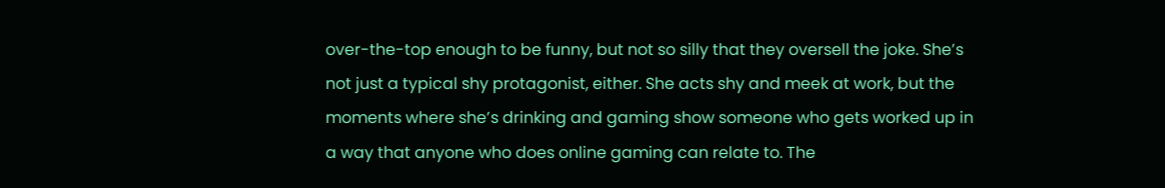over-the-top enough to be funny, but not so silly that they oversell the joke. She’s not just a typical shy protagonist, either. She acts shy and meek at work, but the moments where she’s drinking and gaming show someone who gets worked up in a way that anyone who does online gaming can relate to. The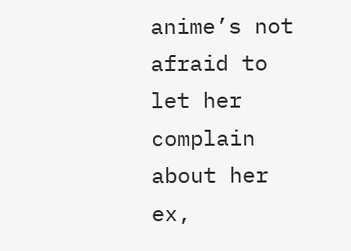anime’s not afraid to let her complain about her ex,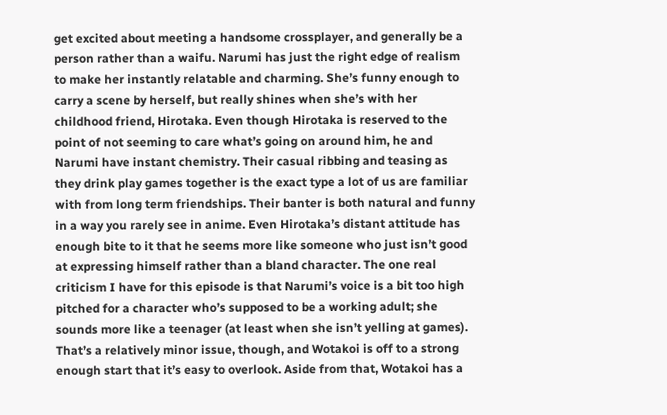get excited about meeting a handsome crossplayer, and generally be a person rather than a waifu. Narumi has just the right edge of realism to make her instantly relatable and charming. She’s funny enough to carry a scene by herself, but really shines when she’s with her childhood friend, Hirotaka. Even though Hirotaka is reserved to the point of not seeming to care what’s going on around him, he and Narumi have instant chemistry. Their casual ribbing and teasing as they drink play games together is the exact type a lot of us are familiar with from long term friendships. Their banter is both natural and funny in a way you rarely see in anime. Even Hirotaka’s distant attitude has enough bite to it that he seems more like someone who just isn’t good at expressing himself rather than a bland character. The one real criticism I have for this episode is that Narumi’s voice is a bit too high pitched for a character who’s supposed to be a working adult; she sounds more like a teenager (at least when she isn’t yelling at games). That’s a relatively minor issue, though, and Wotakoi is off to a strong enough start that it’s easy to overlook. Aside from that, Wotakoi has a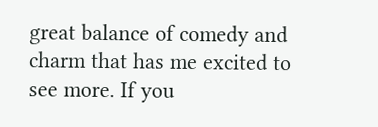great balance of comedy and charm that has me excited to see more. If you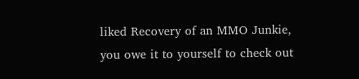liked Recovery of an MMO Junkie, you owe it to yourself to check out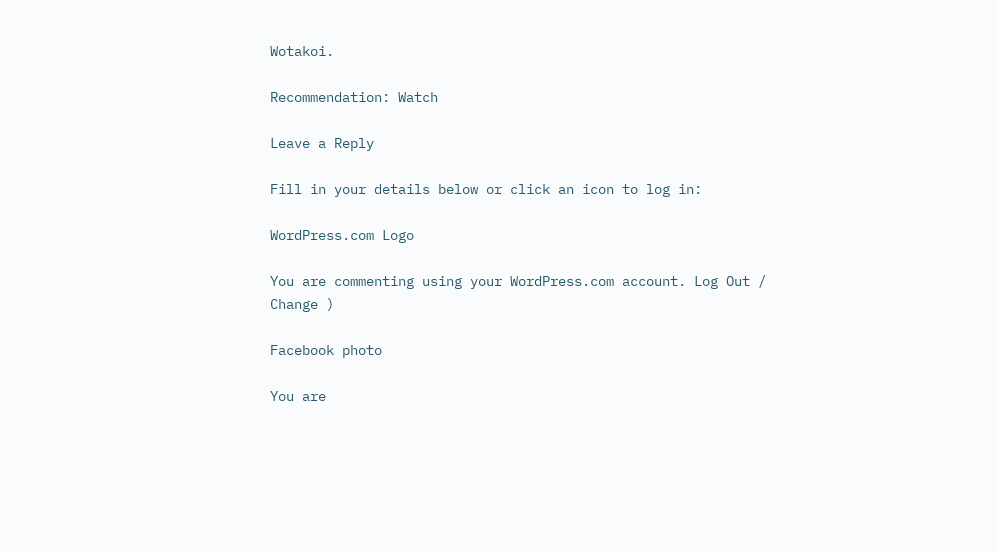Wotakoi.

Recommendation: Watch

Leave a Reply

Fill in your details below or click an icon to log in:

WordPress.com Logo

You are commenting using your WordPress.com account. Log Out /  Change )

Facebook photo

You are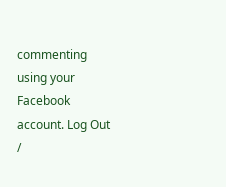commenting using your Facebook account. Log Out /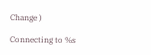Change )

Connecting to %s